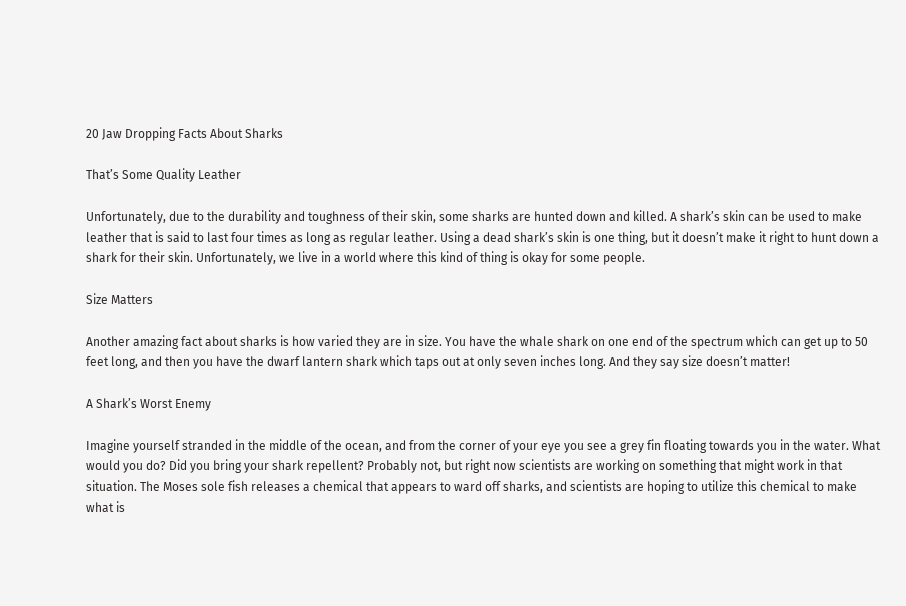20 Jaw Dropping Facts About Sharks

That’s Some Quality Leather

Unfortunately, due to the durability and toughness of their skin, some sharks are hunted down and killed. A shark’s skin can be used to make leather that is said to last four times as long as regular leather. Using a dead shark’s skin is one thing, but it doesn’t make it right to hunt down a shark for their skin. Unfortunately, we live in a world where this kind of thing is okay for some people.

Size Matters

Another amazing fact about sharks is how varied they are in size. You have the whale shark on one end of the spectrum which can get up to 50 feet long, and then you have the dwarf lantern shark which taps out at only seven inches long. And they say size doesn’t matter!

A Shark’s Worst Enemy

Imagine yourself stranded in the middle of the ocean, and from the corner of your eye you see a grey fin floating towards you in the water. What would you do? Did you bring your shark repellent? Probably not, but right now scientists are working on something that might work in that situation. The Moses sole fish releases a chemical that appears to ward off sharks, and scientists are hoping to utilize this chemical to make what is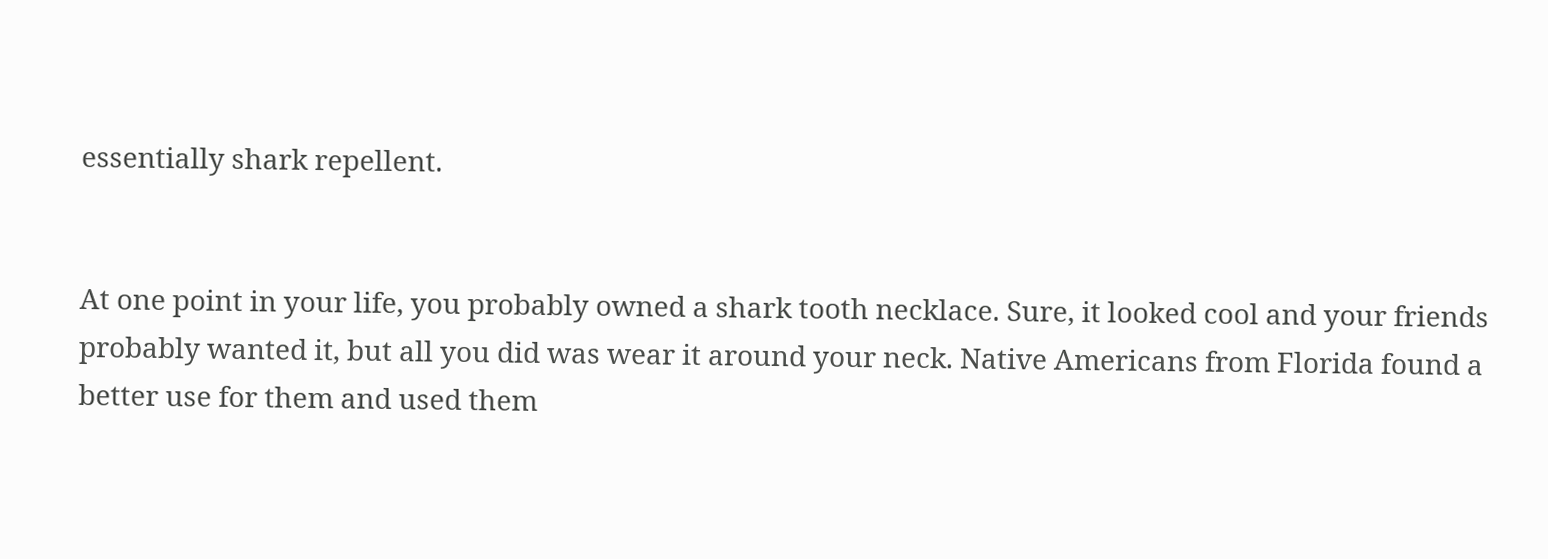essentially shark repellent.


At one point in your life, you probably owned a shark tooth necklace. Sure, it looked cool and your friends probably wanted it, but all you did was wear it around your neck. Native Americans from Florida found a better use for them and used them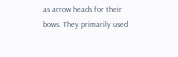as arrow heads for their bows. They primarily used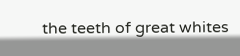the teeth of great whites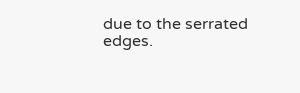due to the serrated edges.